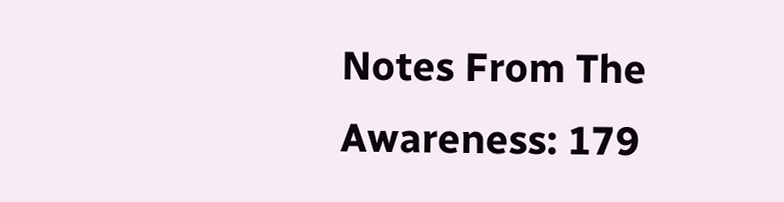Notes From The Awareness: 179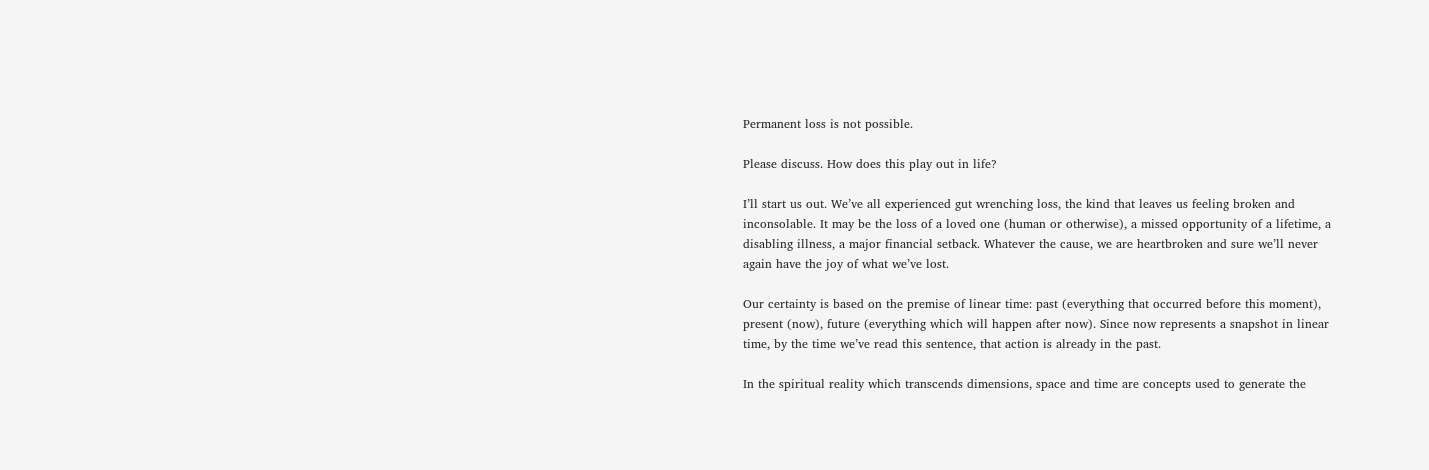Permanent loss is not possible.

Please discuss. How does this play out in life?

I’ll start us out. We’ve all experienced gut wrenching loss, the kind that leaves us feeling broken and inconsolable. It may be the loss of a loved one (human or otherwise), a missed opportunity of a lifetime, a disabling illness, a major financial setback. Whatever the cause, we are heartbroken and sure we’ll never again have the joy of what we’ve lost.

Our certainty is based on the premise of linear time: past (everything that occurred before this moment), present (now), future (everything which will happen after now). Since now represents a snapshot in linear time, by the time we’ve read this sentence, that action is already in the past.

In the spiritual reality which transcends dimensions, space and time are concepts used to generate the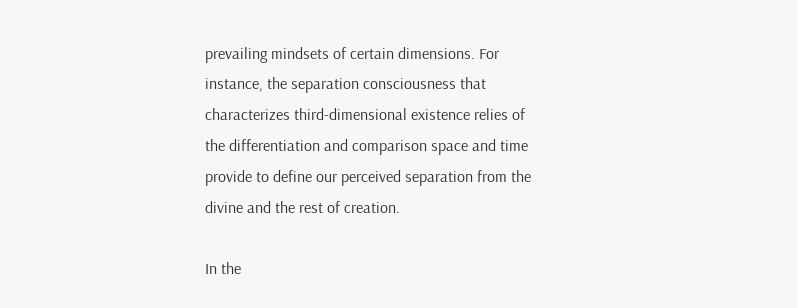prevailing mindsets of certain dimensions. For instance, the separation consciousness that characterizes third-dimensional existence relies of the differentiation and comparison space and time provide to define our perceived separation from the divine and the rest of creation.

In the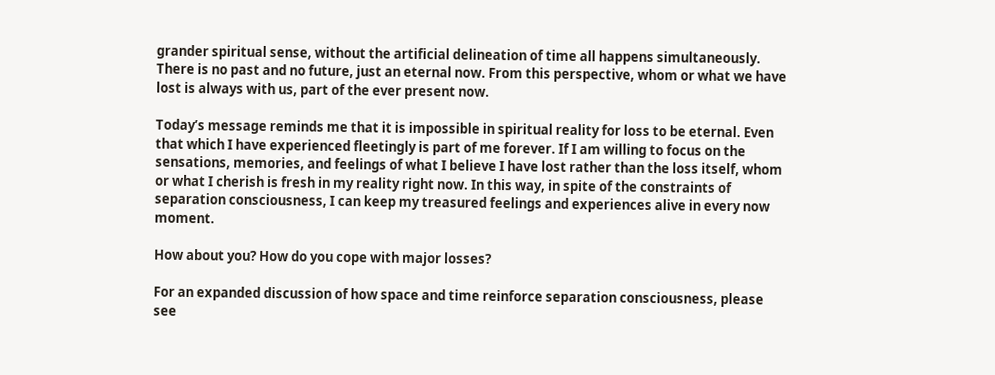grander spiritual sense, without the artificial delineation of time all happens simultaneously. There is no past and no future, just an eternal now. From this perspective, whom or what we have lost is always with us, part of the ever present now.

Today’s message reminds me that it is impossible in spiritual reality for loss to be eternal. Even that which I have experienced fleetingly is part of me forever. If I am willing to focus on the sensations, memories, and feelings of what I believe I have lost rather than the loss itself, whom or what I cherish is fresh in my reality right now. In this way, in spite of the constraints of separation consciousness, I can keep my treasured feelings and experiences alive in every now moment.

How about you? How do you cope with major losses?

For an expanded discussion of how space and time reinforce separation consciousness, please see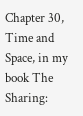Chapter 30, Time and Space, in my book The Sharing: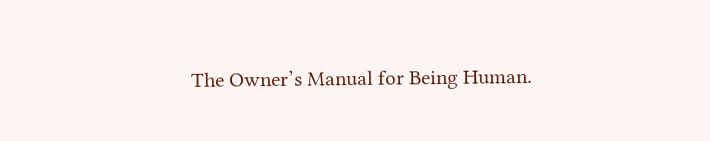The Owner’s Manual for Being Human.